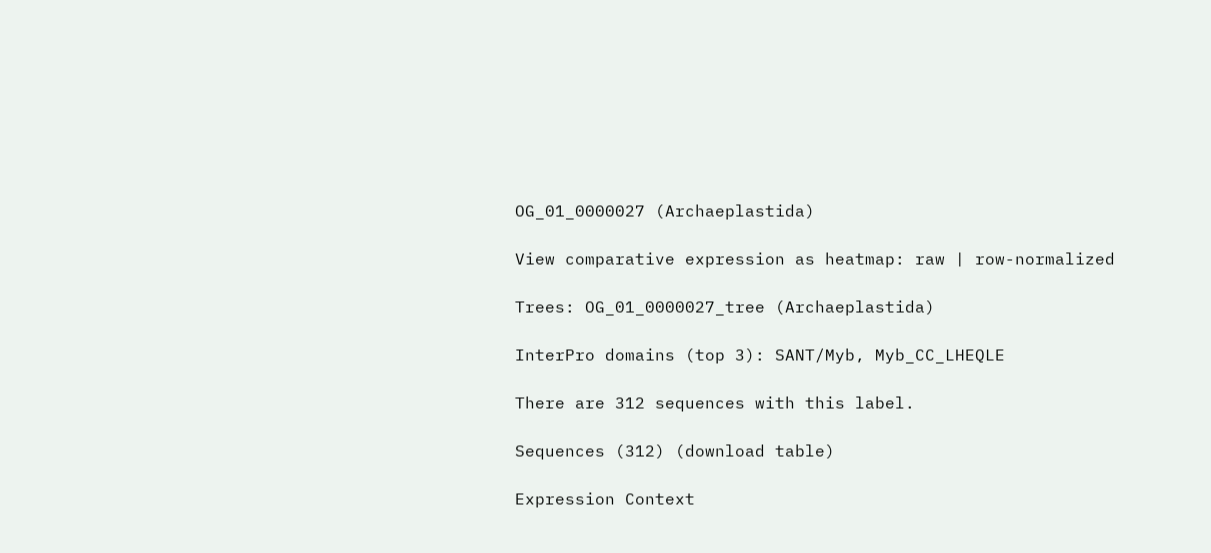OG_01_0000027 (Archaeplastida)

View comparative expression as heatmap: raw | row-normalized

Trees: OG_01_0000027_tree (Archaeplastida)

InterPro domains (top 3): SANT/Myb, Myb_CC_LHEQLE

There are 312 sequences with this label.

Sequences (312) (download table)

Expression Context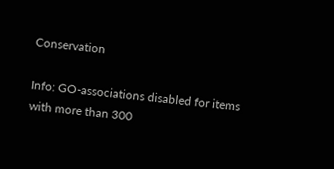Conservation

Info: GO-associations disabled for items with more than 300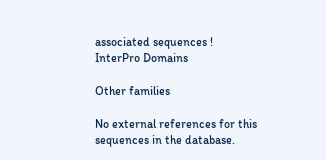associated sequences !
InterPro Domains

Other families

No external references for this sequences in the database.